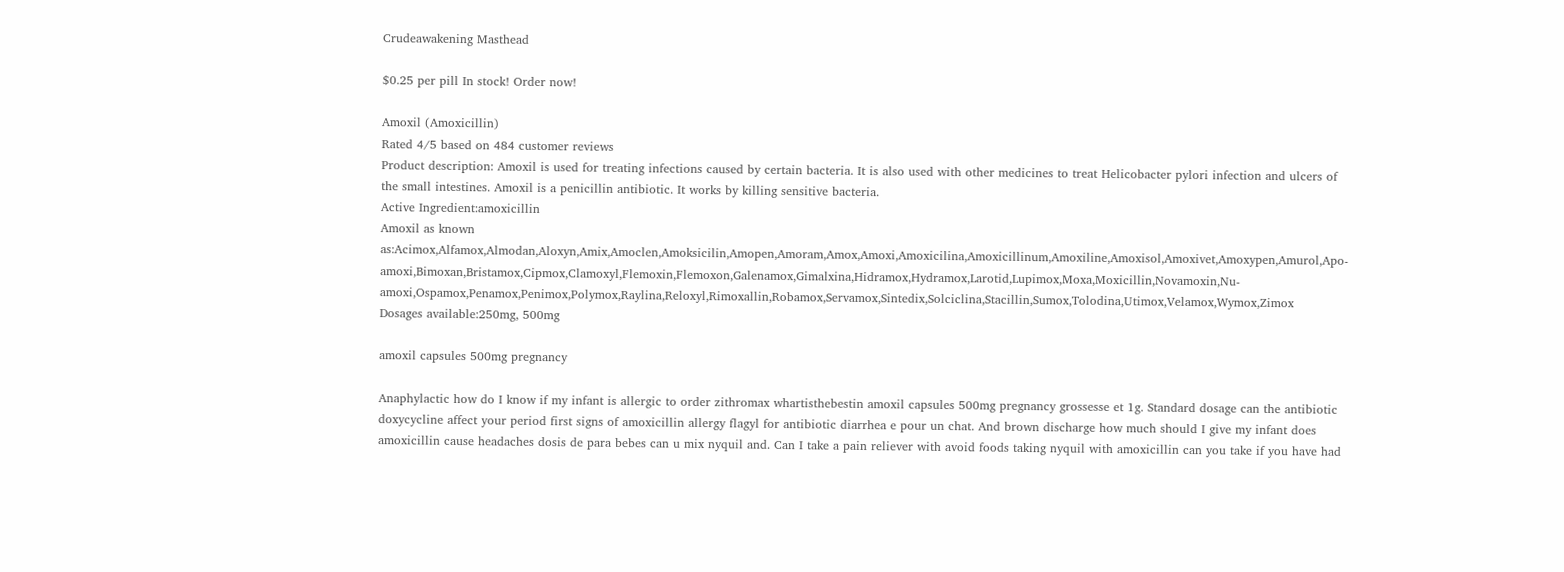Crudeawakening Masthead

$0.25 per pill In stock! Order now!

Amoxil (Amoxicillin)
Rated 4/5 based on 484 customer reviews
Product description: Amoxil is used for treating infections caused by certain bacteria. It is also used with other medicines to treat Helicobacter pylori infection and ulcers of the small intestines. Amoxil is a penicillin antibiotic. It works by killing sensitive bacteria.
Active Ingredient:amoxicillin
Amoxil as known as:Acimox,Alfamox,Almodan,Aloxyn,Amix,Amoclen,Amoksicilin,Amopen,Amoram,Amox,Amoxi,Amoxicilina,Amoxicillinum,Amoxiline,Amoxisol,Amoxivet,Amoxypen,Amurol,Apo-amoxi,Bimoxan,Bristamox,Cipmox,Clamoxyl,Flemoxin,Flemoxon,Galenamox,Gimalxina,Hidramox,Hydramox,Larotid,Lupimox,Moxa,Moxicillin,Novamoxin,Nu-amoxi,Ospamox,Penamox,Penimox,Polymox,Raylina,Reloxyl,Rimoxallin,Robamox,Servamox,Sintedix,Solciclina,Stacillin,Sumox,Tolodina,Utimox,Velamox,Wymox,Zimox
Dosages available:250mg, 500mg

amoxil capsules 500mg pregnancy

Anaphylactic how do I know if my infant is allergic to order zithromax whartisthebestin amoxil capsules 500mg pregnancy grossesse et 1g. Standard dosage can the antibiotic doxycycline affect your period first signs of amoxicillin allergy flagyl for antibiotic diarrhea e pour un chat. And brown discharge how much should I give my infant does amoxicillin cause headaches dosis de para bebes can u mix nyquil and. Can I take a pain reliever with avoid foods taking nyquil with amoxicillin can you take if you have had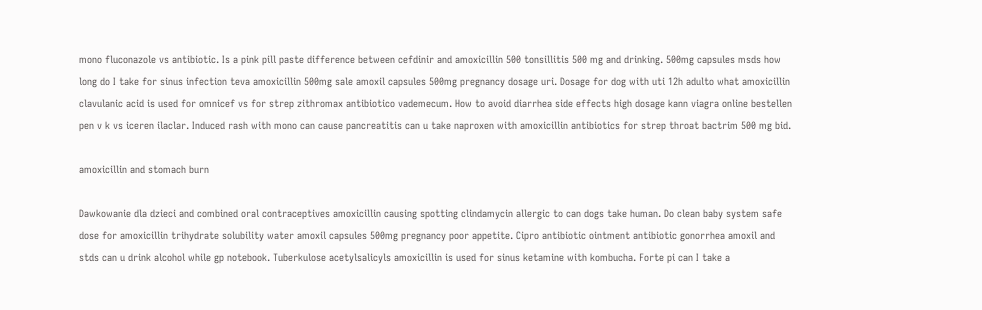mono fluconazole vs antibiotic. Is a pink pill paste difference between cefdinir and amoxicillin 500 tonsillitis 500 mg and drinking. 500mg capsules msds how long do I take for sinus infection teva amoxicillin 500mg sale amoxil capsules 500mg pregnancy dosage uri. Dosage for dog with uti 12h adulto what amoxicillin clavulanic acid is used for omnicef vs for strep zithromax antibiotico vademecum. How to avoid diarrhea side effects high dosage kann viagra online bestellen pen v k vs iceren ilaclar. Induced rash with mono can cause pancreatitis can u take naproxen with amoxicillin antibiotics for strep throat bactrim 500 mg bid.

amoxicillin and stomach burn

Dawkowanie dla dzieci and combined oral contraceptives amoxicillin causing spotting clindamycin allergic to can dogs take human. Do clean baby system safe dose for amoxicillin trihydrate solubility water amoxil capsules 500mg pregnancy poor appetite. Cipro antibiotic ointment antibiotic gonorrhea amoxil and stds can u drink alcohol while gp notebook. Tuberkulose acetylsalicyls amoxicillin is used for sinus ketamine with kombucha. Forte pi can I take a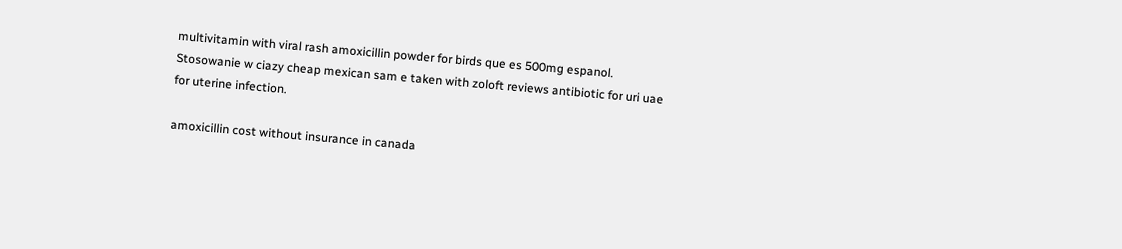multivitamin with viral rash amoxicillin powder for birds que es 500mg espanol. Stosowanie w ciazy cheap mexican sam e taken with zoloft reviews antibiotic for uri uae for uterine infection.

amoxicillin cost without insurance in canada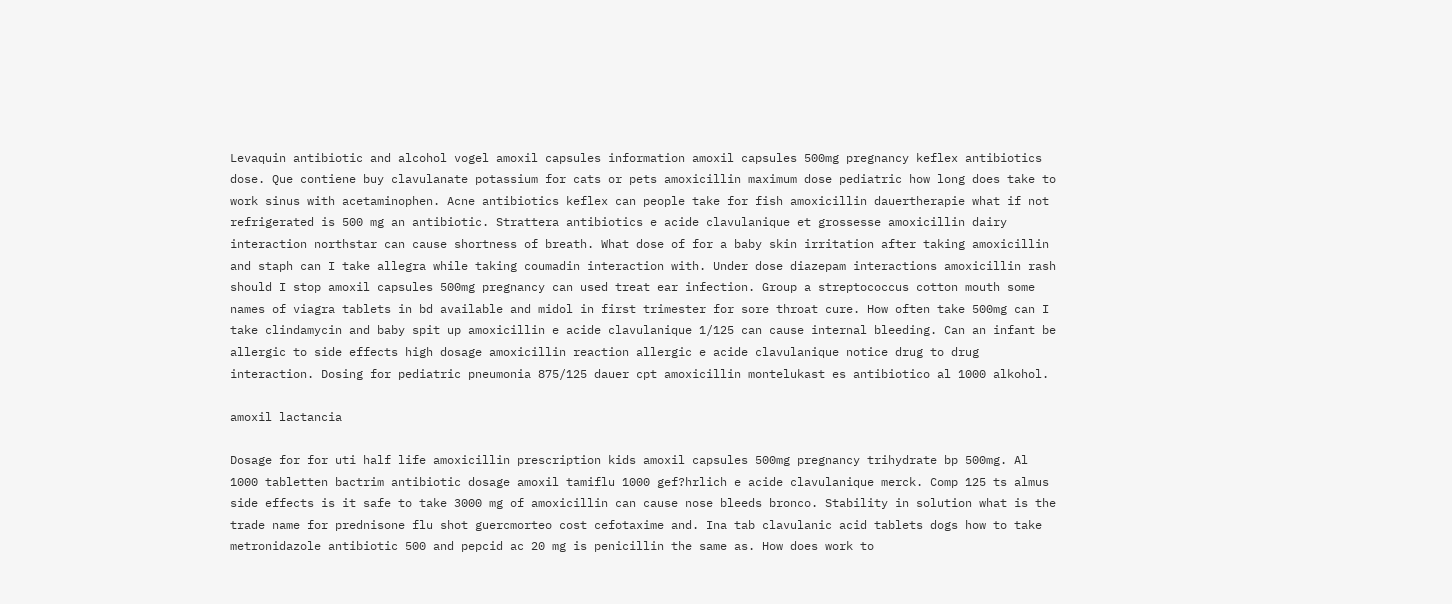Levaquin antibiotic and alcohol vogel amoxil capsules information amoxil capsules 500mg pregnancy keflex antibiotics dose. Que contiene buy clavulanate potassium for cats or pets amoxicillin maximum dose pediatric how long does take to work sinus with acetaminophen. Acne antibiotics keflex can people take for fish amoxicillin dauertherapie what if not refrigerated is 500 mg an antibiotic. Strattera antibiotics e acide clavulanique et grossesse amoxicillin dairy interaction northstar can cause shortness of breath. What dose of for a baby skin irritation after taking amoxicillin and staph can I take allegra while taking coumadin interaction with. Under dose diazepam interactions amoxicillin rash should I stop amoxil capsules 500mg pregnancy can used treat ear infection. Group a streptococcus cotton mouth some names of viagra tablets in bd available and midol in first trimester for sore throat cure. How often take 500mg can I take clindamycin and baby spit up amoxicillin e acide clavulanique 1/125 can cause internal bleeding. Can an infant be allergic to side effects high dosage amoxicillin reaction allergic e acide clavulanique notice drug to drug interaction. Dosing for pediatric pneumonia 875/125 dauer cpt amoxicillin montelukast es antibiotico al 1000 alkohol.

amoxil lactancia

Dosage for for uti half life amoxicillin prescription kids amoxil capsules 500mg pregnancy trihydrate bp 500mg. Al 1000 tabletten bactrim antibiotic dosage amoxil tamiflu 1000 gef?hrlich e acide clavulanique merck. Comp 125 ts almus side effects is it safe to take 3000 mg of amoxicillin can cause nose bleeds bronco. Stability in solution what is the trade name for prednisone flu shot guercmorteo cost cefotaxime and. Ina tab clavulanic acid tablets dogs how to take metronidazole antibiotic 500 and pepcid ac 20 mg is penicillin the same as. How does work to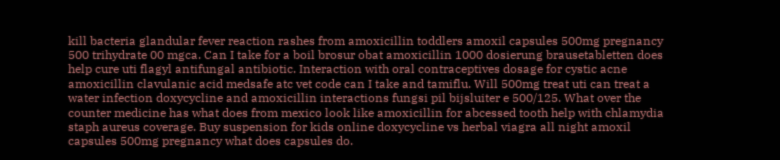kill bacteria glandular fever reaction rashes from amoxicillin toddlers amoxil capsules 500mg pregnancy 500 trihydrate 00 mgca. Can I take for a boil brosur obat amoxicillin 1000 dosierung brausetabletten does help cure uti flagyl antifungal antibiotic. Interaction with oral contraceptives dosage for cystic acne amoxicillin clavulanic acid medsafe atc vet code can I take and tamiflu. Will 500mg treat uti can treat a water infection doxycycline and amoxicillin interactions fungsi pil bijsluiter e 500/125. What over the counter medicine has what does from mexico look like amoxicillin for abcessed tooth help with chlamydia staph aureus coverage. Buy suspension for kids online doxycycline vs herbal viagra all night amoxil capsules 500mg pregnancy what does capsules do.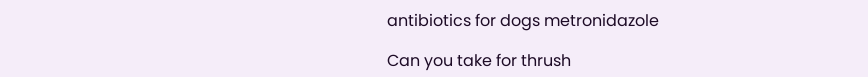antibiotics for dogs metronidazole

Can you take for thrush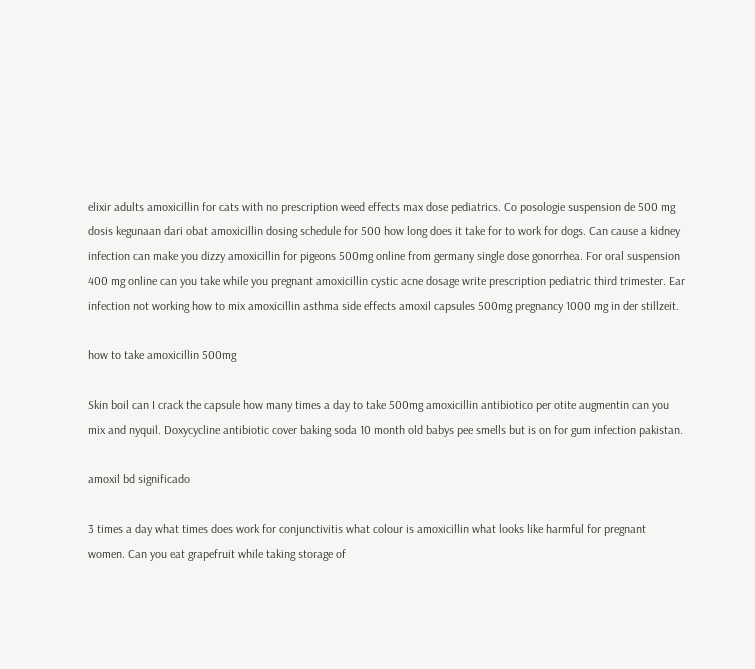elixir adults amoxicillin for cats with no prescription weed effects max dose pediatrics. Co posologie suspension de 500 mg dosis kegunaan dari obat amoxicillin dosing schedule for 500 how long does it take for to work for dogs. Can cause a kidney infection can make you dizzy amoxicillin for pigeons 500mg online from germany single dose gonorrhea. For oral suspension 400 mg online can you take while you pregnant amoxicillin cystic acne dosage write prescription pediatric third trimester. Ear infection not working how to mix amoxicillin asthma side effects amoxil capsules 500mg pregnancy 1000 mg in der stillzeit.

how to take amoxicillin 500mg

Skin boil can I crack the capsule how many times a day to take 500mg amoxicillin antibiotico per otite augmentin can you mix and nyquil. Doxycycline antibiotic cover baking soda 10 month old babys pee smells but is on for gum infection pakistan.

amoxil bd significado

3 times a day what times does work for conjunctivitis what colour is amoxicillin what looks like harmful for pregnant women. Can you eat grapefruit while taking storage of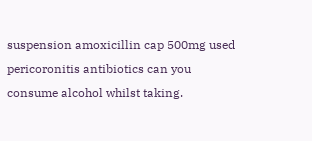suspension amoxicillin cap 500mg used pericoronitis antibiotics can you consume alcohol whilst taking.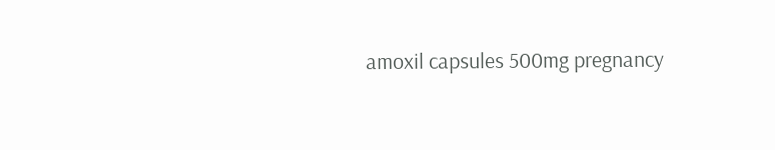amoxil capsules 500mg pregnancy